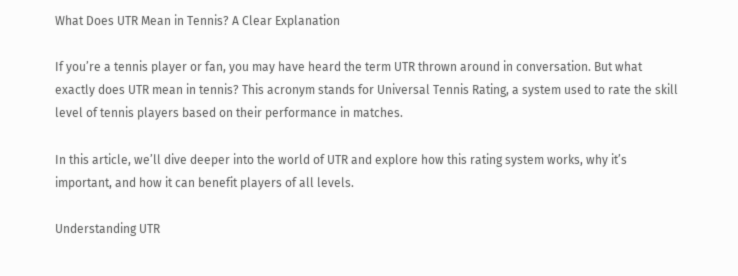What Does UTR Mean in Tennis? A Clear Explanation

If you’re a tennis player or fan, you may have heard the term UTR thrown around in conversation. But what exactly does UTR mean in tennis? This acronym stands for Universal Tennis Rating, a system used to rate the skill level of tennis players based on their performance in matches.

In this article, we’ll dive deeper into the world of UTR and explore how this rating system works, why it’s important, and how it can benefit players of all levels.

Understanding UTR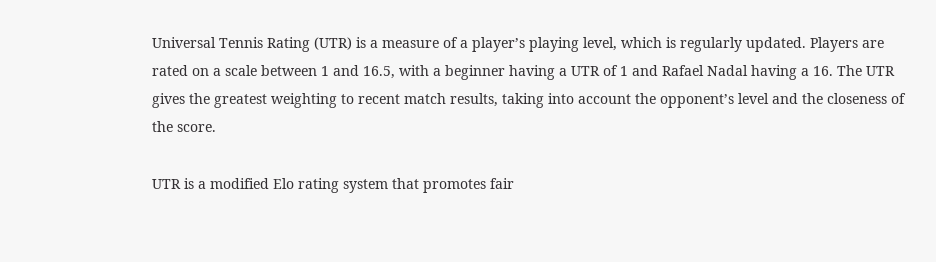Universal Tennis Rating (UTR) is a measure of a player’s playing level, which is regularly updated. Players are rated on a scale between 1 and 16.5, with a beginner having a UTR of 1 and Rafael Nadal having a 16. The UTR gives the greatest weighting to recent match results, taking into account the opponent’s level and the closeness of the score.

UTR is a modified Elo rating system that promotes fair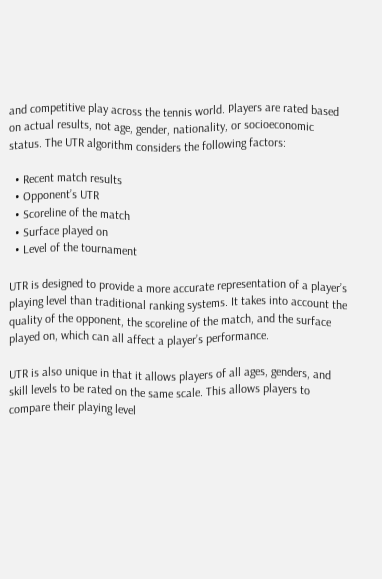and competitive play across the tennis world. Players are rated based on actual results, not age, gender, nationality, or socioeconomic status. The UTR algorithm considers the following factors:

  • Recent match results
  • Opponent’s UTR
  • Scoreline of the match
  • Surface played on
  • Level of the tournament

UTR is designed to provide a more accurate representation of a player’s playing level than traditional ranking systems. It takes into account the quality of the opponent, the scoreline of the match, and the surface played on, which can all affect a player’s performance.

UTR is also unique in that it allows players of all ages, genders, and skill levels to be rated on the same scale. This allows players to compare their playing level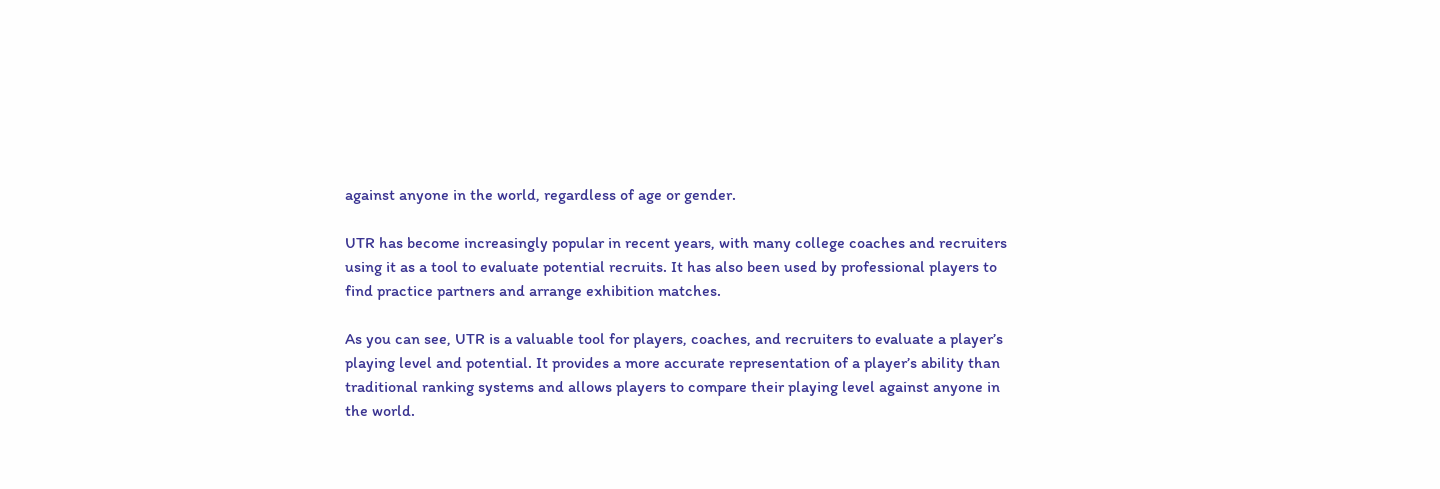against anyone in the world, regardless of age or gender.

UTR has become increasingly popular in recent years, with many college coaches and recruiters using it as a tool to evaluate potential recruits. It has also been used by professional players to find practice partners and arrange exhibition matches.

As you can see, UTR is a valuable tool for players, coaches, and recruiters to evaluate a player’s playing level and potential. It provides a more accurate representation of a player’s ability than traditional ranking systems and allows players to compare their playing level against anyone in the world.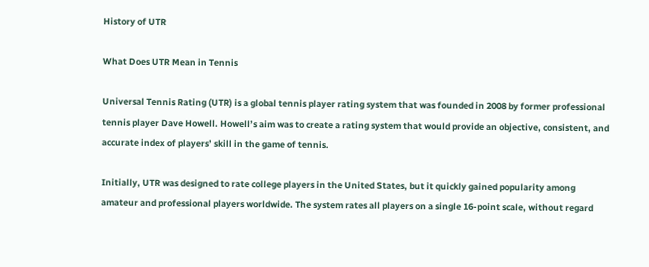History of UTR

What Does UTR Mean in Tennis

Universal Tennis Rating (UTR) is a global tennis player rating system that was founded in 2008 by former professional tennis player Dave Howell. Howell’s aim was to create a rating system that would provide an objective, consistent, and accurate index of players’ skill in the game of tennis.

Initially, UTR was designed to rate college players in the United States, but it quickly gained popularity among amateur and professional players worldwide. The system rates all players on a single 16-point scale, without regard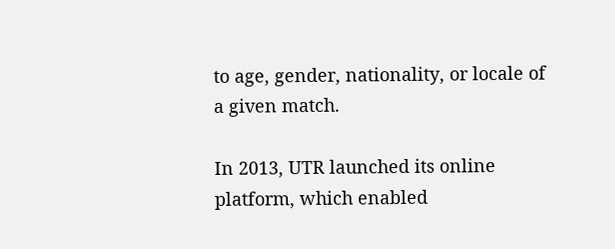to age, gender, nationality, or locale of a given match.

In 2013, UTR launched its online platform, which enabled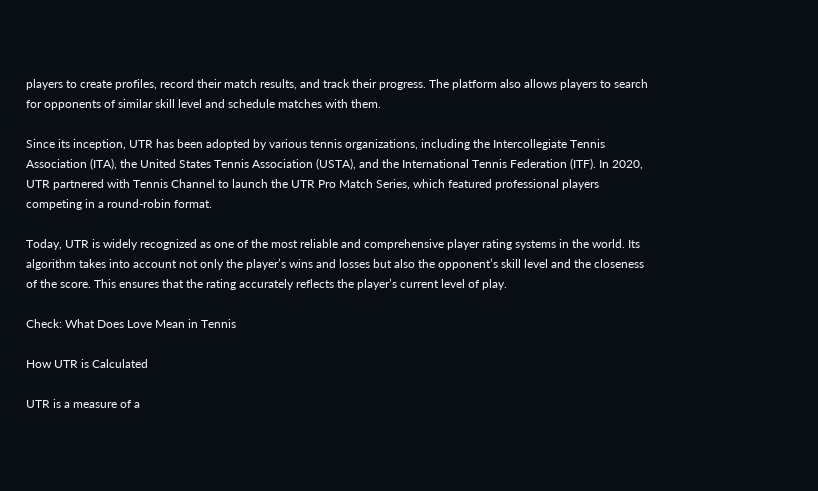players to create profiles, record their match results, and track their progress. The platform also allows players to search for opponents of similar skill level and schedule matches with them.

Since its inception, UTR has been adopted by various tennis organizations, including the Intercollegiate Tennis Association (ITA), the United States Tennis Association (USTA), and the International Tennis Federation (ITF). In 2020, UTR partnered with Tennis Channel to launch the UTR Pro Match Series, which featured professional players competing in a round-robin format.

Today, UTR is widely recognized as one of the most reliable and comprehensive player rating systems in the world. Its algorithm takes into account not only the player’s wins and losses but also the opponent’s skill level and the closeness of the score. This ensures that the rating accurately reflects the player’s current level of play.

Check: What Does Love Mean in Tennis

How UTR is Calculated

UTR is a measure of a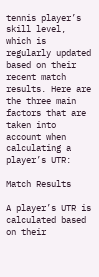tennis player’s skill level, which is regularly updated based on their recent match results. Here are the three main factors that are taken into account when calculating a player’s UTR:

Match Results

A player’s UTR is calculated based on their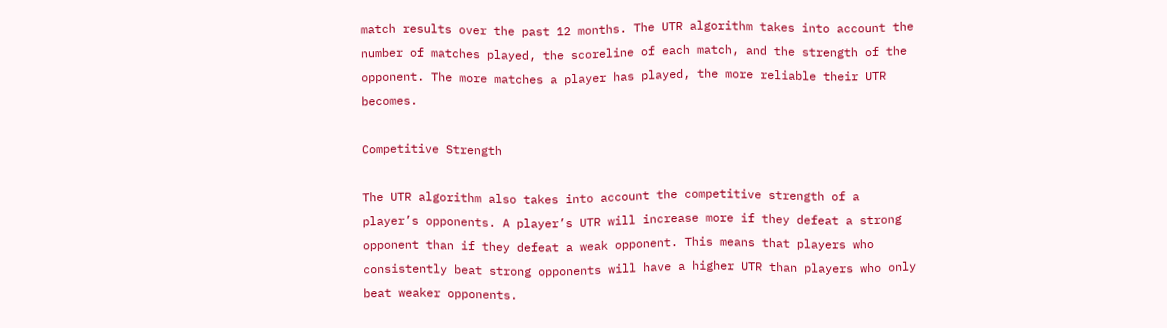match results over the past 12 months. The UTR algorithm takes into account the number of matches played, the scoreline of each match, and the strength of the opponent. The more matches a player has played, the more reliable their UTR becomes.

Competitive Strength

The UTR algorithm also takes into account the competitive strength of a player’s opponents. A player’s UTR will increase more if they defeat a strong opponent than if they defeat a weak opponent. This means that players who consistently beat strong opponents will have a higher UTR than players who only beat weaker opponents.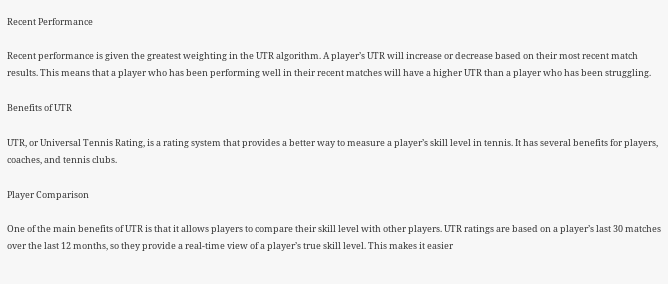Recent Performance

Recent performance is given the greatest weighting in the UTR algorithm. A player’s UTR will increase or decrease based on their most recent match results. This means that a player who has been performing well in their recent matches will have a higher UTR than a player who has been struggling.

Benefits of UTR

UTR, or Universal Tennis Rating, is a rating system that provides a better way to measure a player’s skill level in tennis. It has several benefits for players, coaches, and tennis clubs.

Player Comparison

One of the main benefits of UTR is that it allows players to compare their skill level with other players. UTR ratings are based on a player’s last 30 matches over the last 12 months, so they provide a real-time view of a player’s true skill level. This makes it easier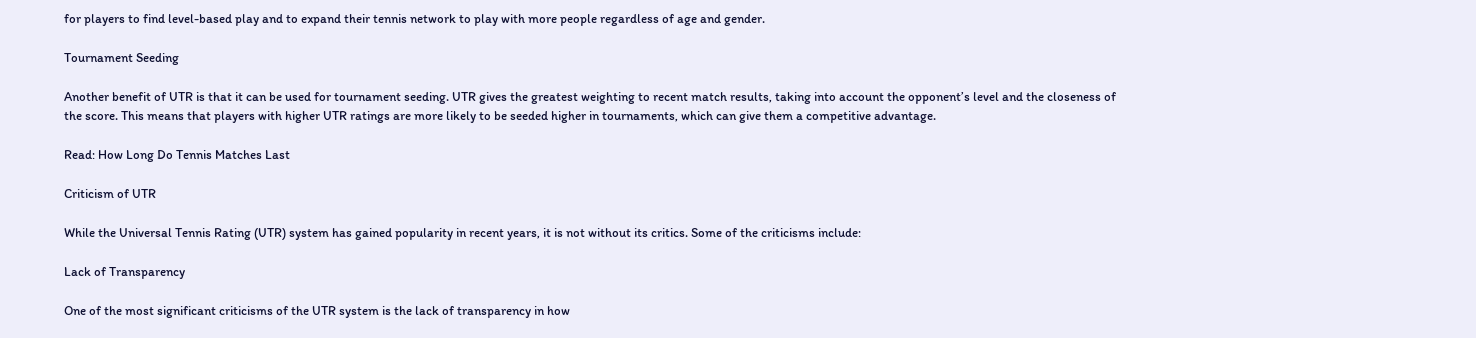for players to find level-based play and to expand their tennis network to play with more people regardless of age and gender.

Tournament Seeding

Another benefit of UTR is that it can be used for tournament seeding. UTR gives the greatest weighting to recent match results, taking into account the opponent’s level and the closeness of the score. This means that players with higher UTR ratings are more likely to be seeded higher in tournaments, which can give them a competitive advantage.

Read: How Long Do Tennis Matches Last

Criticism of UTR

While the Universal Tennis Rating (UTR) system has gained popularity in recent years, it is not without its critics. Some of the criticisms include:

Lack of Transparency

One of the most significant criticisms of the UTR system is the lack of transparency in how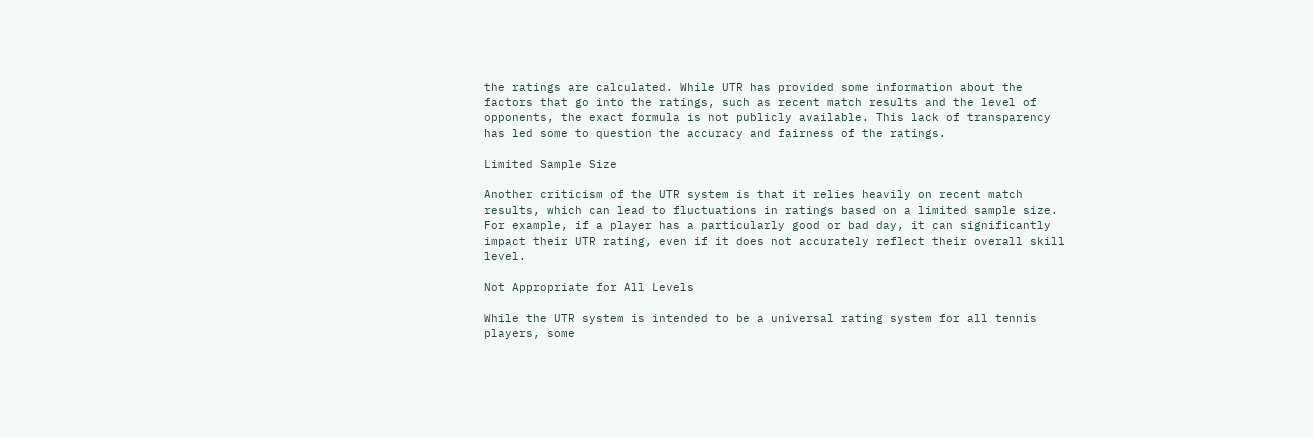the ratings are calculated. While UTR has provided some information about the factors that go into the ratings, such as recent match results and the level of opponents, the exact formula is not publicly available. This lack of transparency has led some to question the accuracy and fairness of the ratings.

Limited Sample Size

Another criticism of the UTR system is that it relies heavily on recent match results, which can lead to fluctuations in ratings based on a limited sample size. For example, if a player has a particularly good or bad day, it can significantly impact their UTR rating, even if it does not accurately reflect their overall skill level.

Not Appropriate for All Levels

While the UTR system is intended to be a universal rating system for all tennis players, some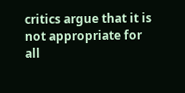critics argue that it is not appropriate for all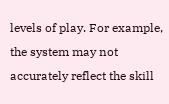levels of play. For example, the system may not accurately reflect the skill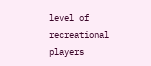level of recreational players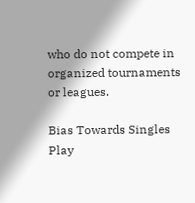who do not compete in organized tournaments or leagues.

Bias Towards Singles Play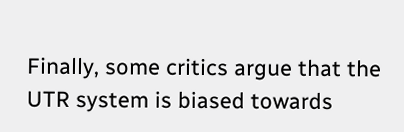Finally, some critics argue that the UTR system is biased towards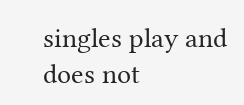singles play and does not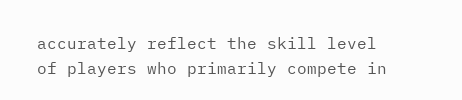accurately reflect the skill level of players who primarily compete in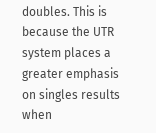doubles. This is because the UTR system places a greater emphasis on singles results when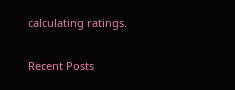calculating ratings.

Recent Posts